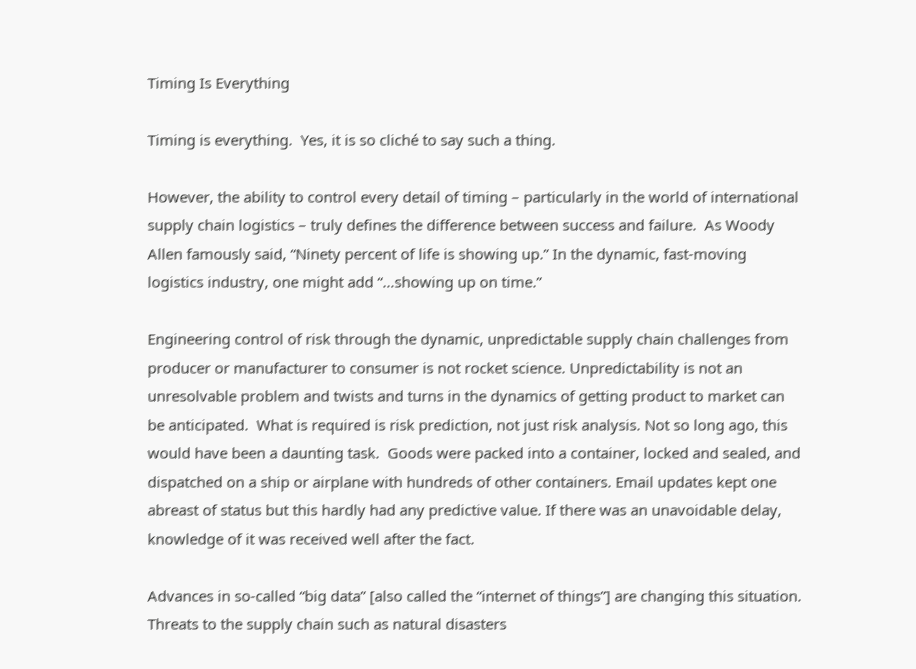Timing Is Everything

Timing is everything.  Yes, it is so cliché to say such a thing.

However, the ability to control every detail of timing – particularly in the world of international supply chain logistics – truly defines the difference between success and failure.  As Woody Allen famously said, “Ninety percent of life is showing up.” In the dynamic, fast-moving logistics industry, one might add “…showing up on time.”

Engineering control of risk through the dynamic, unpredictable supply chain challenges from producer or manufacturer to consumer is not rocket science. Unpredictability is not an unresolvable problem and twists and turns in the dynamics of getting product to market can be anticipated.  What is required is risk prediction, not just risk analysis. Not so long ago, this would have been a daunting task.  Goods were packed into a container, locked and sealed, and dispatched on a ship or airplane with hundreds of other containers. Email updates kept one abreast of status but this hardly had any predictive value. If there was an unavoidable delay, knowledge of it was received well after the fact.

Advances in so-called “big data” [also called the “internet of things”] are changing this situation. Threats to the supply chain such as natural disasters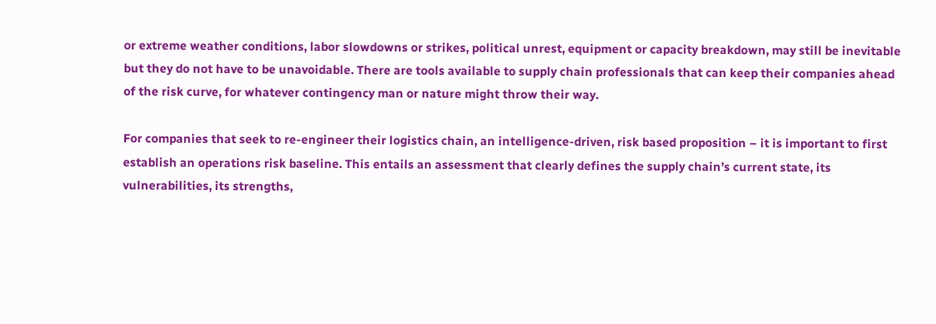or extreme weather conditions, labor slowdowns or strikes, political unrest, equipment or capacity breakdown, may still be inevitable but they do not have to be unavoidable. There are tools available to supply chain professionals that can keep their companies ahead of the risk curve, for whatever contingency man or nature might throw their way.

For companies that seek to re-engineer their logistics chain, an intelligence-driven, risk based proposition – it is important to first establish an operations risk baseline. This entails an assessment that clearly defines the supply chain’s current state, its vulnerabilities, its strengths,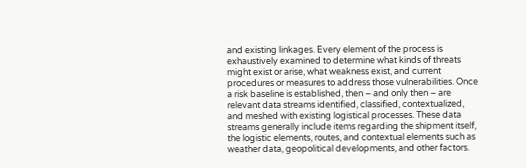and existing linkages. Every element of the process is exhaustively examined to determine what kinds of threats might exist or arise, what weakness exist, and current procedures or measures to address those vulnerabilities. Once a risk baseline is established, then – and only then – are relevant data streams identified, classified, contextualized, and meshed with existing logistical processes. These data streams generally include items regarding the shipment itself, the logistic elements, routes, and contextual elements such as weather data, geopolitical developments, and other factors.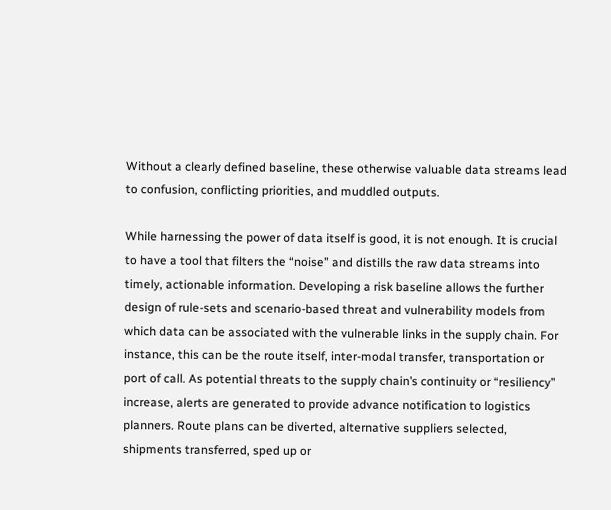Without a clearly defined baseline, these otherwise valuable data streams lead to confusion, conflicting priorities, and muddled outputs.

While harnessing the power of data itself is good, it is not enough. It is crucial to have a tool that filters the “noise” and distills the raw data streams into timely, actionable information. Developing a risk baseline allows the further design of rule-sets and scenario-based threat and vulnerability models from which data can be associated with the vulnerable links in the supply chain. For instance, this can be the route itself, inter-modal transfer, transportation or port of call. As potential threats to the supply chain’s continuity or “resiliency” increase, alerts are generated to provide advance notification to logistics planners. Route plans can be diverted, alternative suppliers selected, shipments transferred, sped up or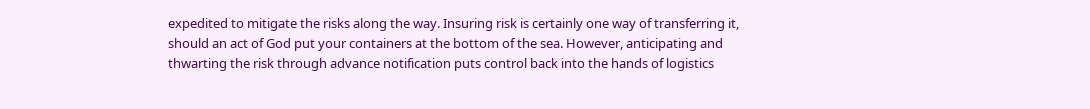expedited to mitigate the risks along the way. Insuring risk is certainly one way of transferring it, should an act of God put your containers at the bottom of the sea. However, anticipating and thwarting the risk through advance notification puts control back into the hands of logistics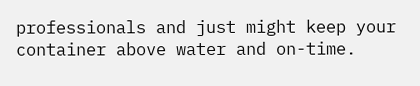professionals and just might keep your container above water and on-time.